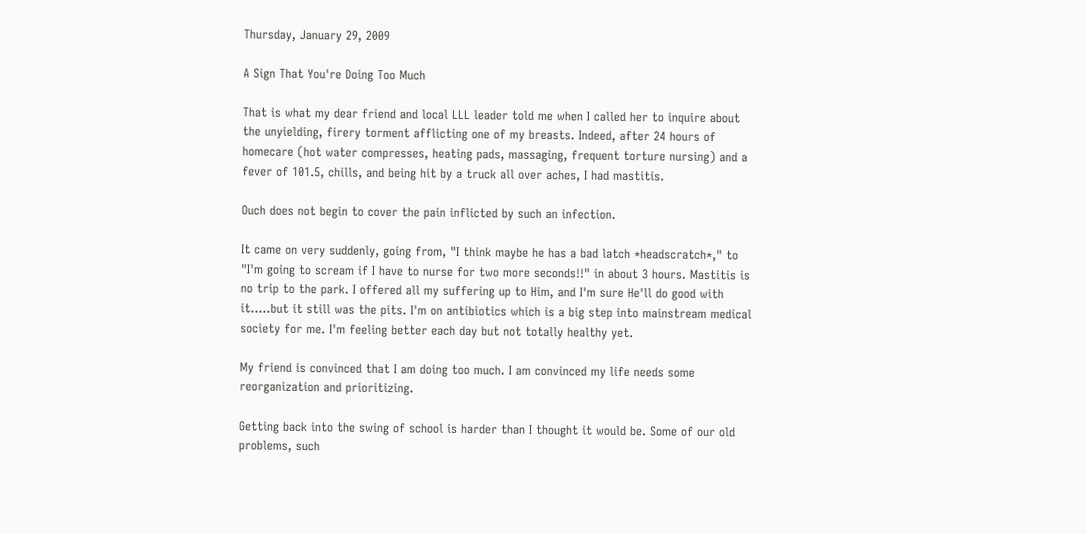Thursday, January 29, 2009

A Sign That You're Doing Too Much

That is what my dear friend and local LLL leader told me when I called her to inquire about the unyielding, firery torment afflicting one of my breasts. Indeed, after 24 hours of homecare (hot water compresses, heating pads, massaging, frequent torture nursing) and a fever of 101.5, chills, and being hit by a truck all over aches, I had mastitis.

Ouch does not begin to cover the pain inflicted by such an infection.

It came on very suddenly, going from, "I think maybe he has a bad latch *headscratch*," to "I'm going to scream if I have to nurse for two more seconds!!" in about 3 hours. Mastitis is no trip to the park. I offered all my suffering up to Him, and I'm sure He'll do good with it.....but it still was the pits. I'm on antibiotics which is a big step into mainstream medical society for me. I'm feeling better each day but not totally healthy yet.

My friend is convinced that I am doing too much. I am convinced my life needs some reorganization and prioritizing.

Getting back into the swing of school is harder than I thought it would be. Some of our old problems, such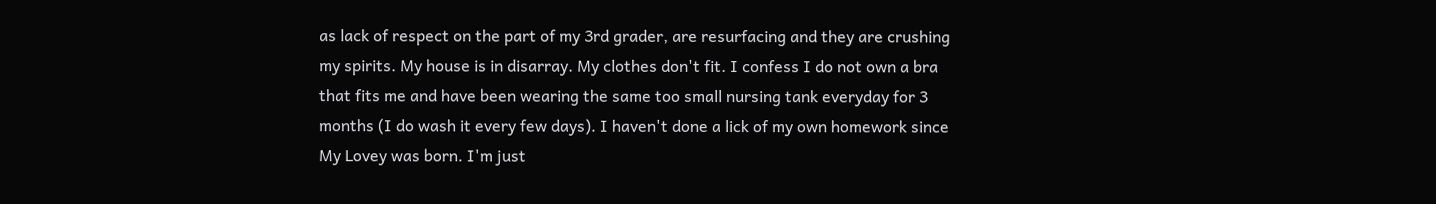as lack of respect on the part of my 3rd grader, are resurfacing and they are crushing my spirits. My house is in disarray. My clothes don't fit. I confess I do not own a bra that fits me and have been wearing the same too small nursing tank everyday for 3 months (I do wash it every few days). I haven't done a lick of my own homework since My Lovey was born. I'm just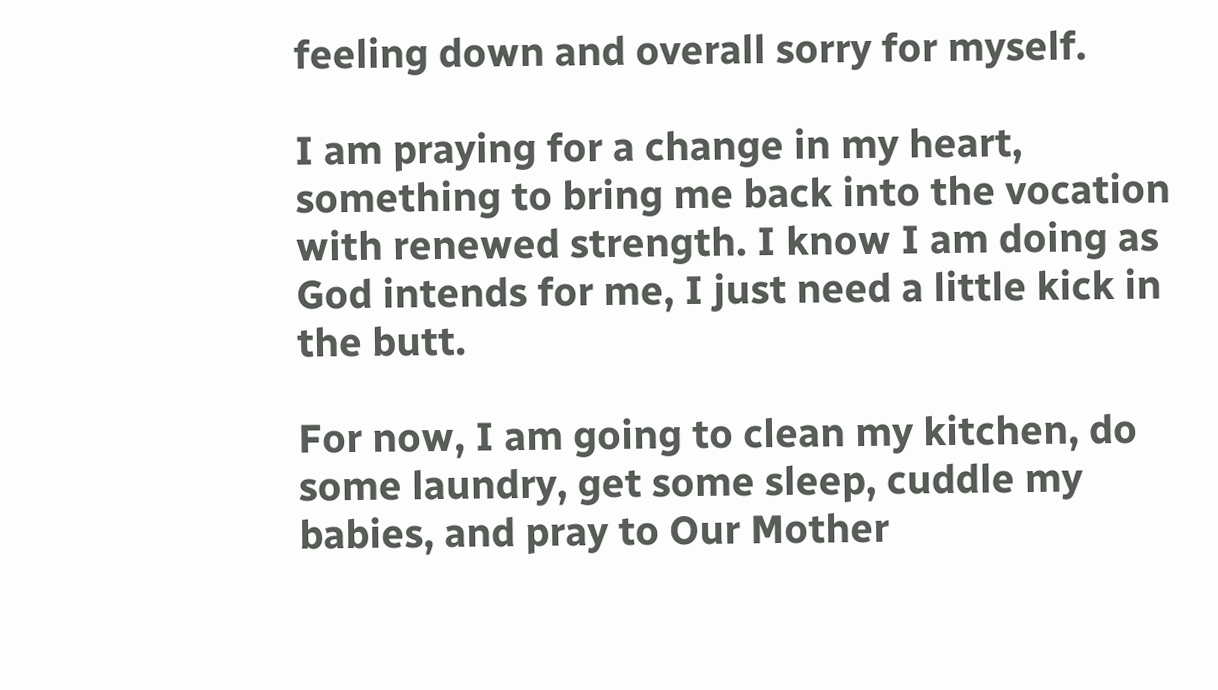feeling down and overall sorry for myself.

I am praying for a change in my heart, something to bring me back into the vocation with renewed strength. I know I am doing as God intends for me, I just need a little kick in the butt.

For now, I am going to clean my kitchen, do some laundry, get some sleep, cuddle my babies, and pray to Our Mother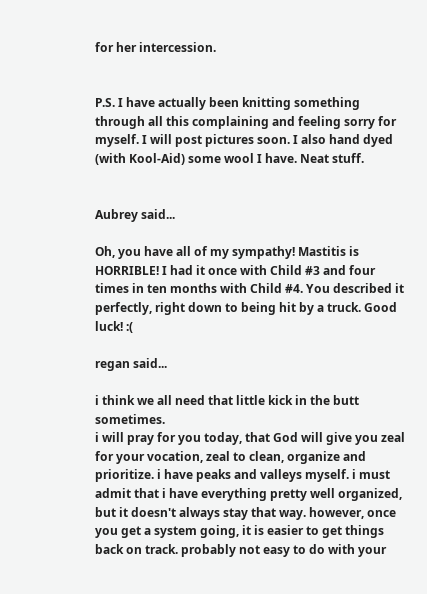for her intercession.


P.S. I have actually been knitting something through all this complaining and feeling sorry for myself. I will post pictures soon. I also hand dyed (with Kool-Aid) some wool I have. Neat stuff.


Aubrey said...

Oh, you have all of my sympathy! Mastitis is HORRIBLE! I had it once with Child #3 and four times in ten months with Child #4. You described it perfectly, right down to being hit by a truck. Good luck! :(

regan said...

i think we all need that little kick in the butt sometimes.
i will pray for you today, that God will give you zeal for your vocation, zeal to clean, organize and prioritize. i have peaks and valleys myself. i must admit that i have everything pretty well organized, but it doesn't always stay that way. however, once you get a system going, it is easier to get things back on track. probably not easy to do with your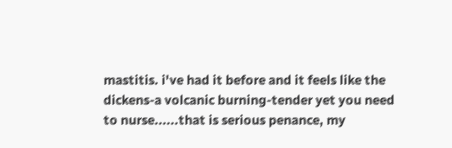mastitis. i've had it before and it feels like the dickens-a volcanic burning-tender yet you need to nurse......that is serious penance, my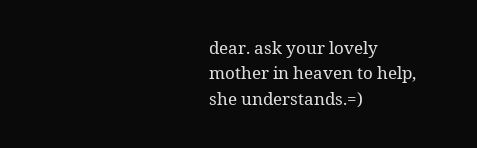dear. ask your lovely mother in heaven to help, she understands.=)